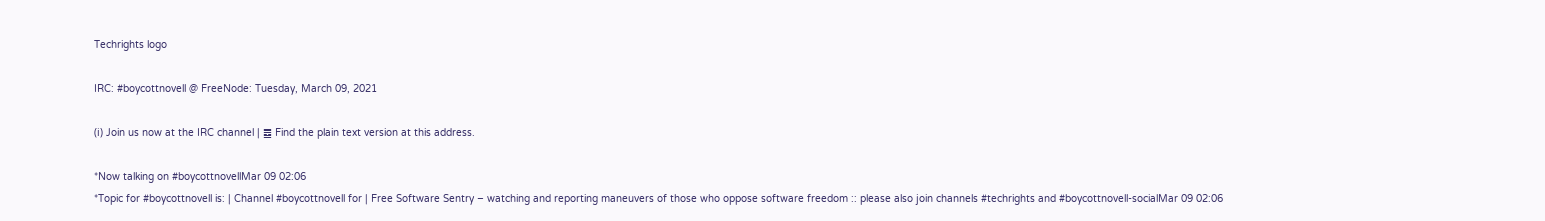Techrights logo

IRC: #boycottnovell @ FreeNode: Tuesday, March 09, 2021

(ℹ) Join us now at the IRC channel | ䷉ Find the plain text version at this address.

*Now talking on #boycottnovellMar 09 02:06
*Topic for #boycottnovell is: | Channel #boycottnovell for | Free Software Sentry – watching and reporting maneuvers of those who oppose software freedom :: please also join channels #techrights and #boycottnovell-socialMar 09 02:06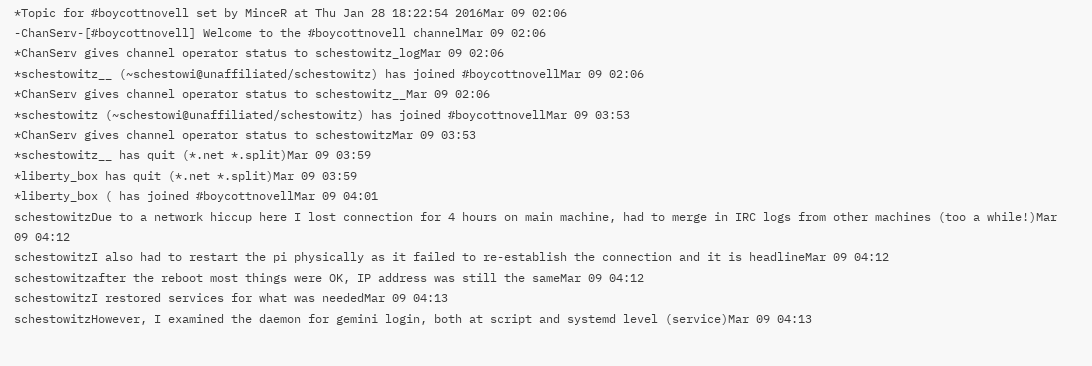*Topic for #boycottnovell set by MinceR at Thu Jan 28 18:22:54 2016Mar 09 02:06
-ChanServ-[#boycottnovell] Welcome to the #boycottnovell channelMar 09 02:06
*ChanServ gives channel operator status to schestowitz_logMar 09 02:06
*schestowitz__ (~schestowi@unaffiliated/schestowitz) has joined #boycottnovellMar 09 02:06
*ChanServ gives channel operator status to schestowitz__Mar 09 02:06
*schestowitz (~schestowi@unaffiliated/schestowitz) has joined #boycottnovellMar 09 03:53
*ChanServ gives channel operator status to schestowitzMar 09 03:53
*schestowitz__ has quit (*.net *.split)Mar 09 03:59
*liberty_box has quit (*.net *.split)Mar 09 03:59
*liberty_box ( has joined #boycottnovellMar 09 04:01
schestowitzDue to a network hiccup here I lost connection for 4 hours on main machine, had to merge in IRC logs from other machines (too a while!)Mar 09 04:12
schestowitzI also had to restart the pi physically as it failed to re-establish the connection and it is headlineMar 09 04:12
schestowitzafter the reboot most things were OK, IP address was still the sameMar 09 04:12
schestowitzI restored services for what was neededMar 09 04:13
schestowitzHowever, I examined the daemon for gemini login, both at script and systemd level (service)Mar 09 04:13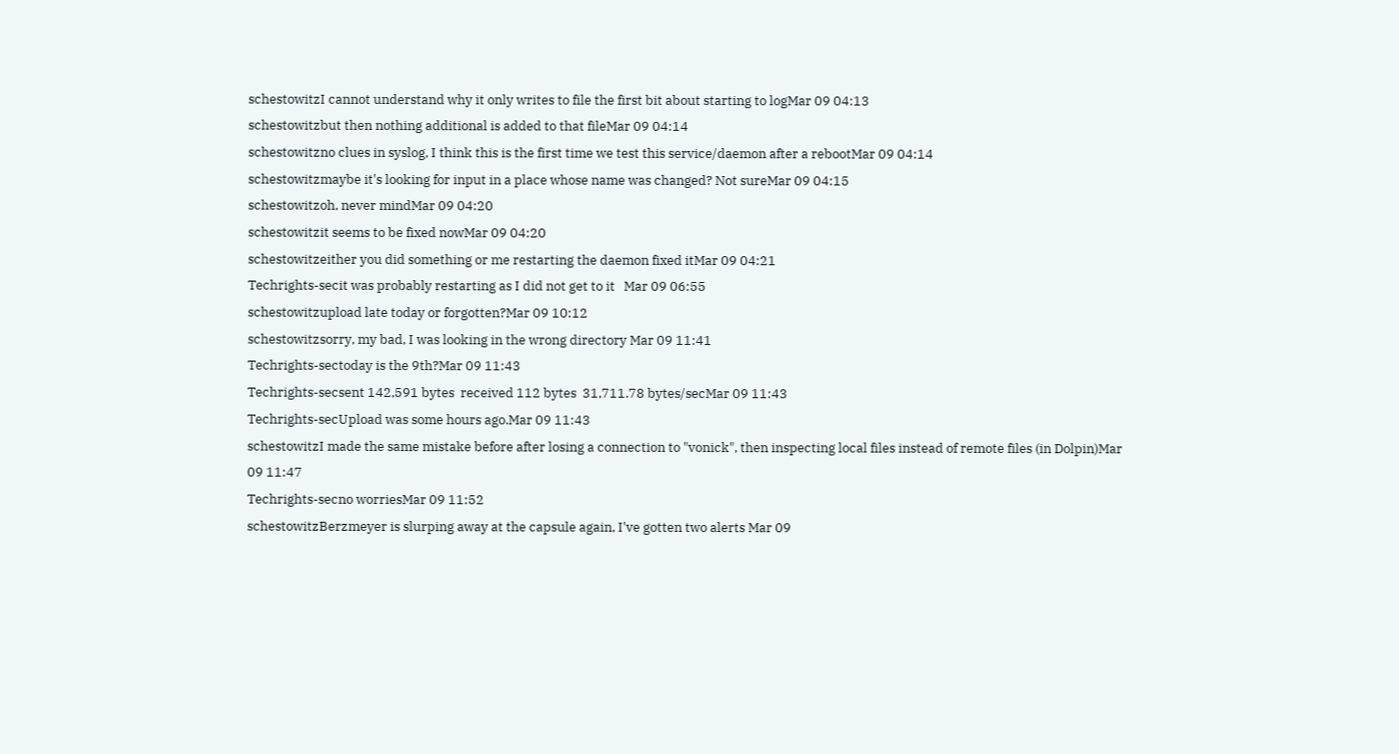schestowitzI cannot understand why it only writes to file the first bit about starting to logMar 09 04:13
schestowitzbut then nothing additional is added to that fileMar 09 04:14
schestowitzno clues in syslog, I think this is the first time we test this service/daemon after a rebootMar 09 04:14
schestowitzmaybe it's looking for input in a place whose name was changed? Not sureMar 09 04:15
schestowitzoh, never mindMar 09 04:20
schestowitzit seems to be fixed nowMar 09 04:20
schestowitzeither you did something or me restarting the daemon fixed itMar 09 04:21
Techrights-secit was probably restarting as I did not get to it   Mar 09 06:55
schestowitzupload late today or forgotten?Mar 09 10:12
schestowitzsorry, my bad, I was looking in the wrong directory Mar 09 11:41
Techrights-sectoday is the 9th?Mar 09 11:43
Techrights-secsent 142,591 bytes  received 112 bytes  31,711.78 bytes/secMar 09 11:43
Techrights-secUpload was some hours ago.Mar 09 11:43
schestowitzI made the same mistake before after losing a connection to "vonick", then inspecting local files instead of remote files (in Dolpin)Mar 09 11:47
Techrights-secno worriesMar 09 11:52
schestowitzBerzmeyer is slurping away at the capsule again, I've gotten two alerts Mar 09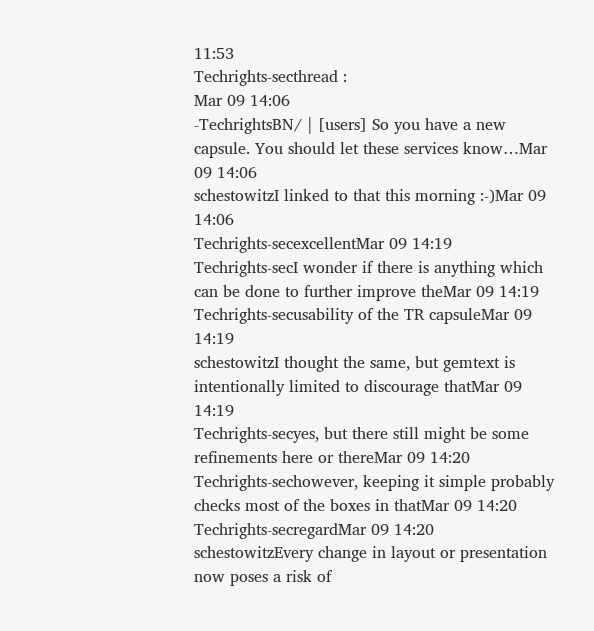11:53
Techrights-secthread :                                                          Mar 09 14:06
-TechrightsBN/ | [users] So you have a new capsule. You should let these services know…Mar 09 14:06
schestowitzI linked to that this morning :-)Mar 09 14:06
Techrights-secexcellentMar 09 14:19
Techrights-secI wonder if there is anything which can be done to further improve theMar 09 14:19
Techrights-secusability of the TR capsuleMar 09 14:19
schestowitzI thought the same, but gemtext is intentionally limited to discourage thatMar 09 14:19
Techrights-secyes, but there still might be some refinements here or thereMar 09 14:20
Techrights-sechowever, keeping it simple probably checks most of the boxes in thatMar 09 14:20
Techrights-secregardMar 09 14:20
schestowitzEvery change in layout or presentation now poses a risk of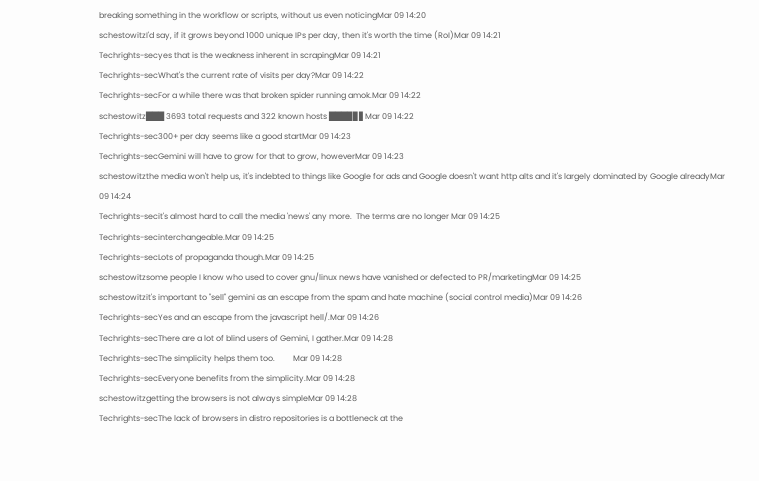breaking something in the workflow or scripts, without us even noticingMar 09 14:20
schestowitzI'd say, if it grows beyond 1000 unique IPs per day, then it's worth the time (RoI)Mar 09 14:21
Techrights-secyes that is the weakness inherent in scrapingMar 09 14:21
Techrights-secWhat's the current rate of visits per day?Mar 09 14:22
Techrights-secFor a while there was that broken spider running amok.Mar 09 14:22
schestowitz███ 3693 total requests and 322 known hosts ███▉▊▋Mar 09 14:22
Techrights-sec300+ per day seems like a good startMar 09 14:23
Techrights-secGemini will have to grow for that to grow, howeverMar 09 14:23
schestowitzthe media won't help us, it's indebted to things like Google for ads and Google doesn't want http alts and it's largely dominated by Google alreadyMar 09 14:24
Techrights-secit's almost hard to call the media 'news' any more.  The terms are no longer Mar 09 14:25
Techrights-secinterchangeable.Mar 09 14:25
Techrights-secLots of propaganda though.Mar 09 14:25
schestowitzsome people I know who used to cover gnu/linux news have vanished or defected to PR/marketingMar 09 14:25
schestowitzit's important to "sell" gemini as an escape from the spam and hate machine (social control media)Mar 09 14:26
Techrights-secYes and an escape from the javascript hell/.Mar 09 14:26
Techrights-secThere are a lot of blind users of Gemini, I gather.Mar 09 14:28
Techrights-secThe simplicity helps them too.         Mar 09 14:28
Techrights-secEveryone benefits from the simplicity.Mar 09 14:28
schestowitzgetting the browsers is not always simpleMar 09 14:28
Techrights-secThe lack of browsers in distro repositories is a bottleneck at the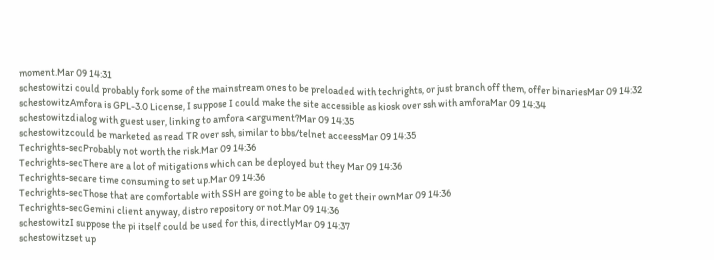moment.Mar 09 14:31
schestowitzi could probably fork some of the mainstream ones to be preloaded with techrights, or just branch off them, offer binariesMar 09 14:32
schestowitzAmfora is GPL-3.0 License, I suppose I could make the site accessible as kiosk over ssh with amforaMar 09 14:34
schestowitzdialog with guest user, linking to amfora <argument?Mar 09 14:35
schestowitzcould be marketed as read TR over ssh, similar to bbs/telnet acceessMar 09 14:35
Techrights-secProbably not worth the risk.Mar 09 14:36
Techrights-secThere are a lot of mitigations which can be deployed but they Mar 09 14:36
Techrights-secare time consuming to set up.Mar 09 14:36
Techrights-secThose that are comfortable with SSH are going to be able to get their ownMar 09 14:36
Techrights-secGemini client anyway, distro repository or not.Mar 09 14:36
schestowitzI suppose the pi itself could be used for this, directlyMar 09 14:37
schestowitzset up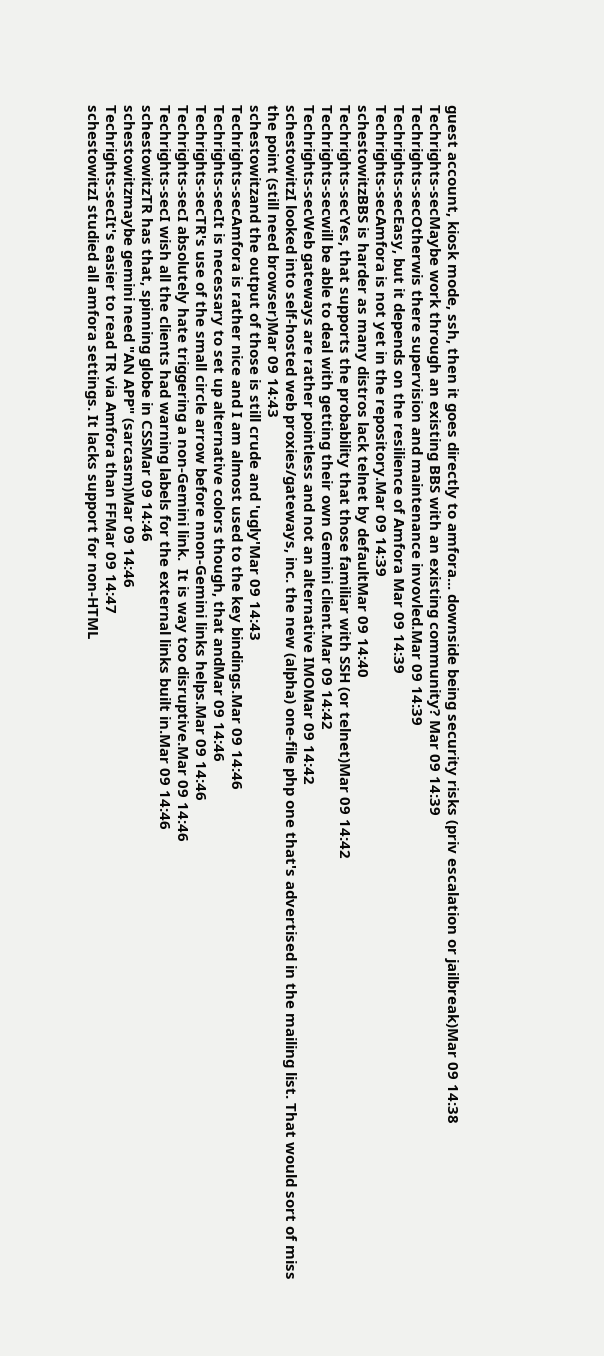guest account, kiosk mode, ssh, then it goes directly to amfora... downside being security risks (priv escalation or jailbreak)Mar 09 14:38
Techrights-secMaybe work through an existing BBS with an existing community? Mar 09 14:39
Techrights-secOtherwis there supervision and maintenance invovled.Mar 09 14:39
Techrights-secEasy, but it depends on the resilience of Amfora Mar 09 14:39
Techrights-secAmfora is not yet in the repository.Mar 09 14:39
schestowitzBBS is harder as many distros lack telnet by defaultMar 09 14:40
Techrights-secYes, that supports the probability that those familiar with SSH (or telnet)Mar 09 14:42
Techrights-secwill be able to deal with getting their own Gemini client.Mar 09 14:42
Techrights-secWeb gateways are rather pointless and not an alternative IMOMar 09 14:42
schestowitzI looked into self-hosted web proxies/gateways, inc. the new (alpha) one-file php one that's advertised in the mailing list. That would sort of miss the point (still need browser)Mar 09 14:43
schestowitzand the output of those is still crude and 'ugly'Mar 09 14:43
Techrights-secAmfora is rather nice and I am almost used to the key bindings.Mar 09 14:46
Techrights-secIt is necessary to set up alternative colors though, that andMar 09 14:46
Techrights-secTR's use of the small circle arrow before nnon-Gemini links helps.Mar 09 14:46
Techrights-secI absolutely hate triggering a non-Gemini link.  It is way too disruptive.Mar 09 14:46
Techrights-secI wish all the clients had warning labels for the external links built in.Mar 09 14:46
schestowitzTR has that, spinning globe in CSSMar 09 14:46
schestowitzmaybe gemini need "AN APP" (sarcasm)Mar 09 14:46
Techrights-secIt's easier to read TR via Amfora than FFMar 09 14:47
schestowitzI studied all amfora settings. It lacks support for non-HTML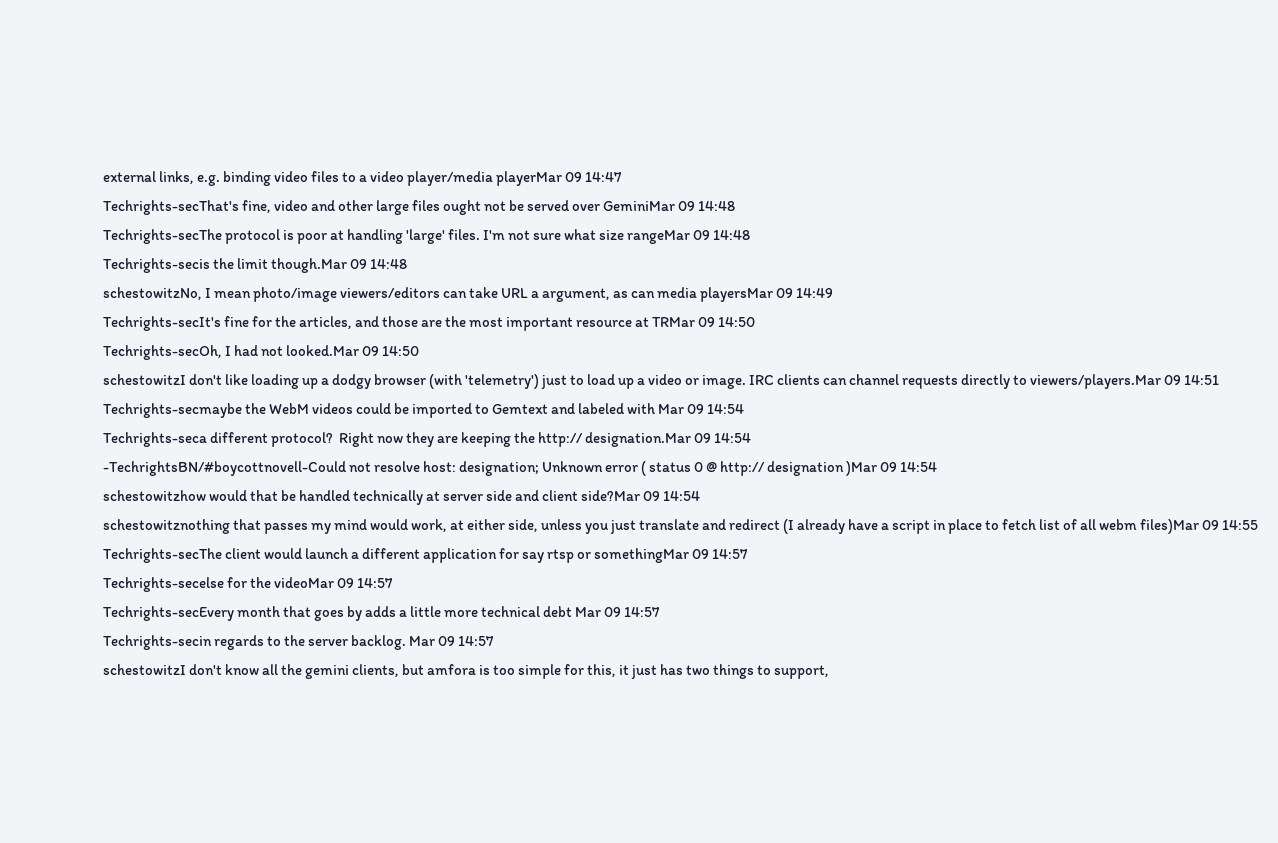external links, e.g. binding video files to a video player/media playerMar 09 14:47
Techrights-secThat's fine, video and other large files ought not be served over GeminiMar 09 14:48
Techrights-secThe protocol is poor at handling 'large' files. I'm not sure what size rangeMar 09 14:48
Techrights-secis the limit though.Mar 09 14:48
schestowitzNo, I mean photo/image viewers/editors can take URL a argument, as can media playersMar 09 14:49
Techrights-secIt's fine for the articles, and those are the most important resource at TRMar 09 14:50
Techrights-secOh, I had not looked.Mar 09 14:50
schestowitzI don't like loading up a dodgy browser (with 'telemetry') just to load up a video or image. IRC clients can channel requests directly to viewers/players.Mar 09 14:51
Techrights-secmaybe the WebM videos could be imported to Gemtext and labeled with Mar 09 14:54
Techrights-seca different protocol?  Right now they are keeping the http:// designation.Mar 09 14:54
-TechrightsBN/#boycottnovell-Could not resolve host: designation; Unknown error ( status 0 @ http:// designation )Mar 09 14:54
schestowitzhow would that be handled technically at server side and client side?Mar 09 14:54
schestowitznothing that passes my mind would work, at either side, unless you just translate and redirect (I already have a script in place to fetch list of all webm files)Mar 09 14:55
Techrights-secThe client would launch a different application for say rtsp or somethingMar 09 14:57
Techrights-secelse for the videoMar 09 14:57
Techrights-secEvery month that goes by adds a little more technical debt Mar 09 14:57
Techrights-secin regards to the server backlog. Mar 09 14:57
schestowitzI don't know all the gemini clients, but amfora is too simple for this, it just has two things to support,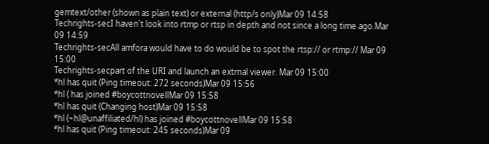gemtext/other (shown as plain text) or external (http/s only)Mar 09 14:58
Techrights-secI haven't look into rtmp or rtsp in depth and not since a long time ago.Mar 09 14:59
Techrights-secAll amfora would have to do would be to spot the rtsp:// or rtmp:// Mar 09 15:00
Techrights-secpart of the URI and launch an extrnal viewer. Mar 09 15:00
*hl has quit (Ping timeout: 272 seconds)Mar 09 15:56
*hl ( has joined #boycottnovellMar 09 15:58
*hl has quit (Changing host)Mar 09 15:58
*hl (~hl@unaffiliated/hl) has joined #boycottnovellMar 09 15:58
*hl has quit (Ping timeout: 245 seconds)Mar 09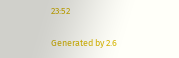23:52

Generated by 2.6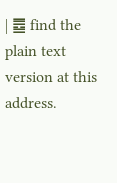| ䷉ find the plain text version at this address.